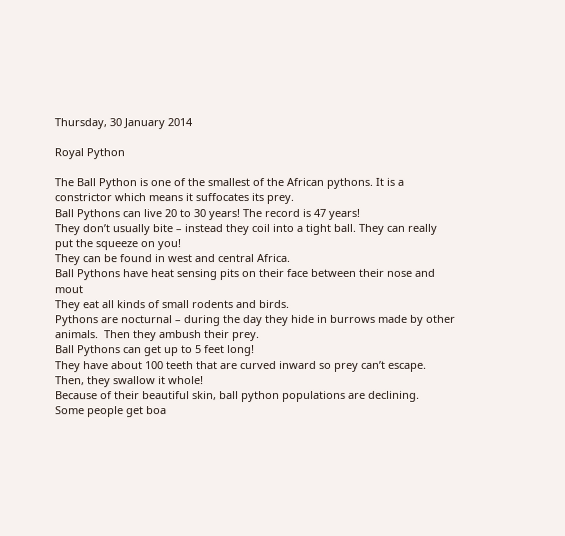Thursday, 30 January 2014

Royal Python

The Ball Python is one of the smallest of the African pythons. It is a constrictor which means it suffocates its prey.
Ball Pythons can live 20 to 30 years! The record is 47 years!
They don’t usually bite – instead they coil into a tight ball. They can really put the squeeze on you!
They can be found in west and central Africa.
Ball Pythons have heat sensing pits on their face between their nose and mout
They eat all kinds of small rodents and birds.
Pythons are nocturnal – during the day they hide in burrows made by other animals.  Then they ambush their prey.
Ball Pythons can get up to 5 feet long!
They have about 100 teeth that are curved inward so prey can’t escape. Then, they swallow it whole!
Because of their beautiful skin, ball python populations are declining.
Some people get boa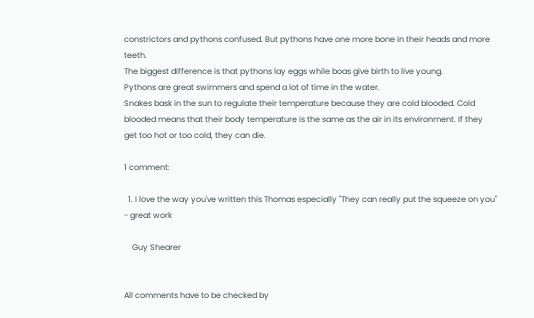constrictors and pythons confused. But pythons have one more bone in their heads and more teeth.
The biggest difference is that pythons lay eggs while boas give birth to live young.
Pythons are great swimmers and spend a lot of time in the water.
Snakes bask in the sun to regulate their temperature because they are cold blooded. Cold blooded means that their body temperature is the same as the air in its environment. If they get too hot or too cold, they can die.

1 comment:

  1. I love the way you've written this Thomas especially "They can really put the squeeze on you" - great work

    Guy Shearer


All comments have to be checked by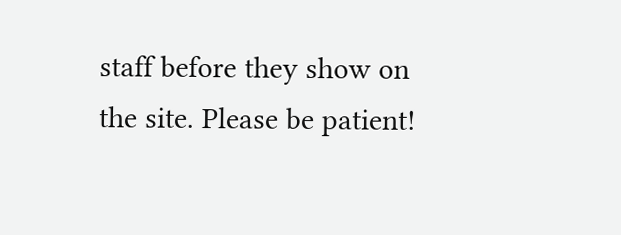staff before they show on the site. Please be patient!